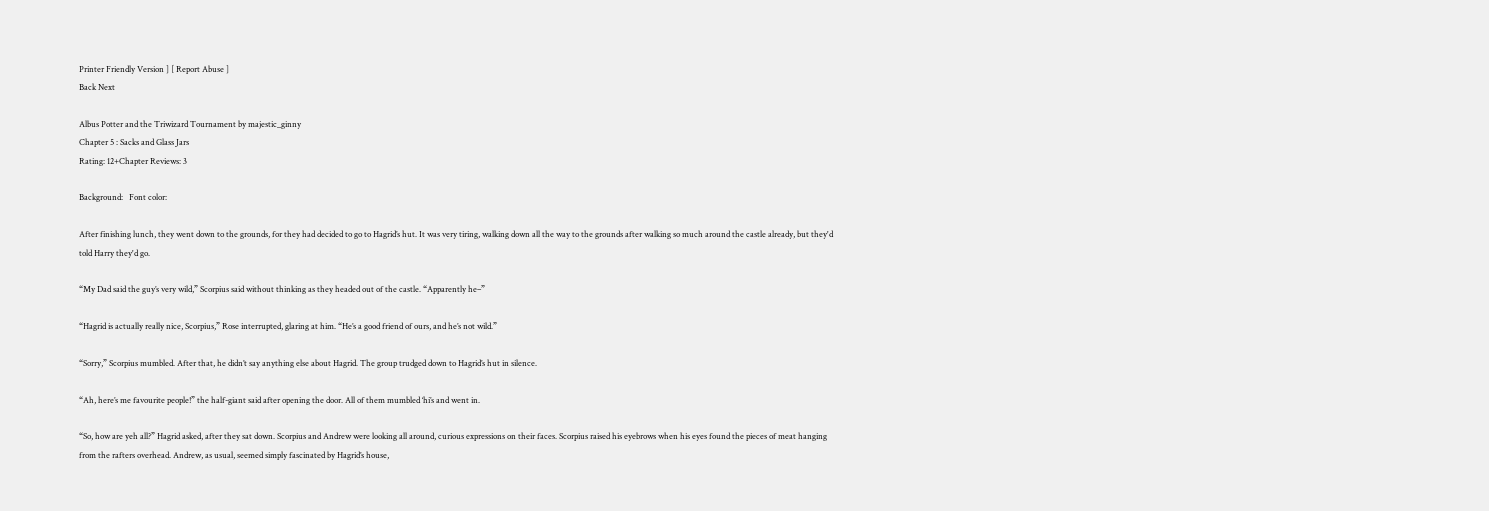Printer Friendly Version ] [ Report Abuse ]
Back Next

Albus Potter and the Triwizard Tournament by majestic_ginny
Chapter 5 : Sacks and Glass Jars
Rating: 12+Chapter Reviews: 3

Background:   Font color:

After finishing lunch, they went down to the grounds, for they had decided to go to Hagrid’s hut. It was very tiring, walking down all the way to the grounds after walking so much around the castle already, but they'd told Harry they'd go.

“My Dad said the guy’s very wild,” Scorpius said without thinking as they headed out of the castle. “Apparently he–”

“Hagrid is actually really nice, Scorpius,” Rose interrupted, glaring at him. “He’s a good friend of ours, and he’s not wild.”

“Sorry,” Scorpius mumbled. After that, he didn’t say anything else about Hagrid. The group trudged down to Hagrid’s hut in silence.

“Ah, here’s me favourite people!” the half-giant said after opening the door. All of them mumbled ‘hi’s and went in.

“So, how are yeh all?” Hagrid asked, after they sat down. Scorpius and Andrew were looking all around, curious expressions on their faces. Scorpius raised his eyebrows when his eyes found the pieces of meat hanging from the rafters overhead. Andrew, as usual, seemed simply fascinated by Hagrid’s house,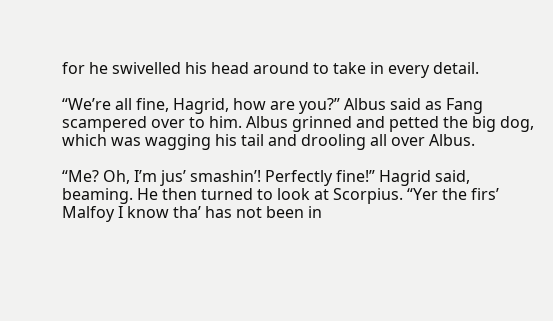for he swivelled his head around to take in every detail.

“We’re all fine, Hagrid, how are you?” Albus said as Fang scampered over to him. Albus grinned and petted the big dog, which was wagging his tail and drooling all over Albus.

“Me? Oh, I’m jus’ smashin’! Perfectly fine!” Hagrid said, beaming. He then turned to look at Scorpius. “Yer the firs’ Malfoy I know tha’ has not been in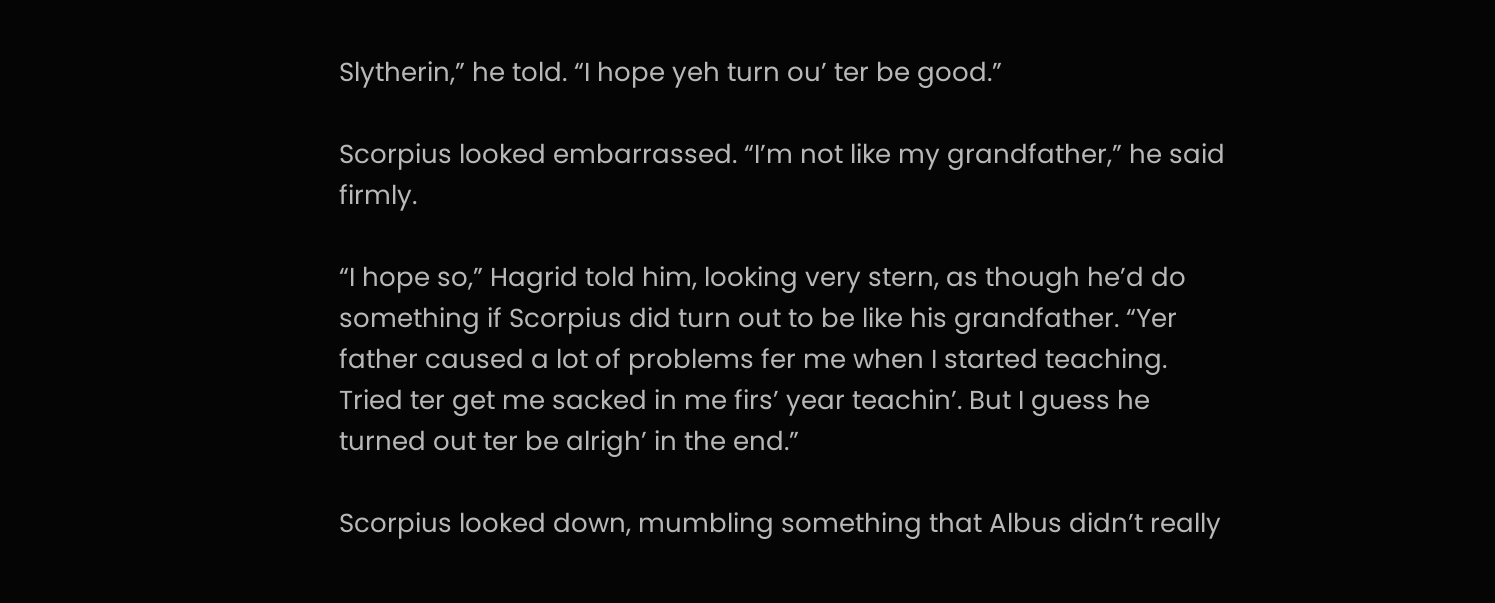Slytherin,” he told. “I hope yeh turn ou’ ter be good.”

Scorpius looked embarrassed. “I’m not like my grandfather,” he said firmly.

“I hope so,” Hagrid told him, looking very stern, as though he’d do something if Scorpius did turn out to be like his grandfather. “Yer father caused a lot of problems fer me when I started teaching. Tried ter get me sacked in me firs’ year teachin’. But I guess he turned out ter be alrigh’ in the end.”

Scorpius looked down, mumbling something that Albus didn’t really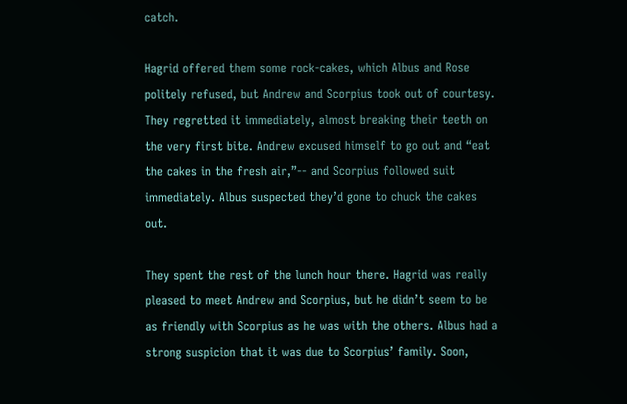catch.

Hagrid offered them some rock-cakes, which Albus and Rose politely refused, but Andrew and Scorpius took out of courtesy. They regretted it immediately, almost breaking their teeth on the very first bite. Andrew excused himself to go out and “eat the cakes in the fresh air,”-- and Scorpius followed suit immediately. Albus suspected they’d gone to chuck the cakes out.

They spent the rest of the lunch hour there. Hagrid was really pleased to meet Andrew and Scorpius, but he didn’t seem to be as friendly with Scorpius as he was with the others. Albus had a strong suspicion that it was due to Scorpius’ family. Soon,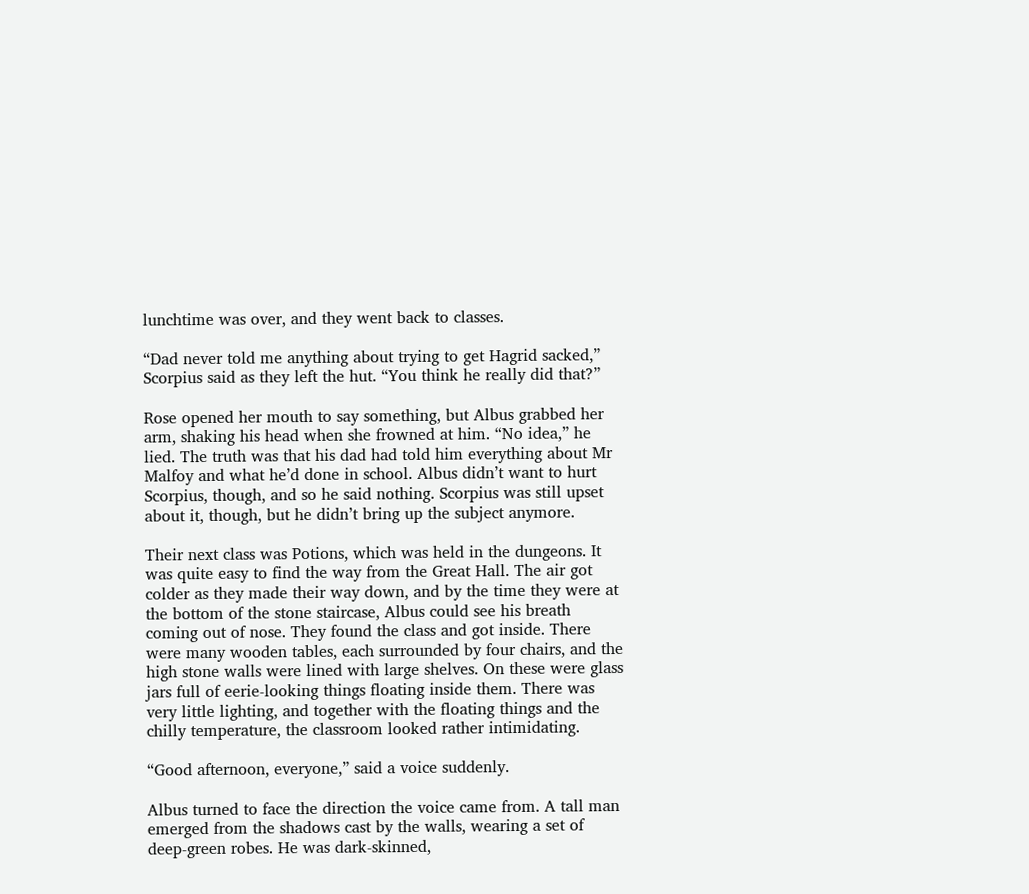lunchtime was over, and they went back to classes.

“Dad never told me anything about trying to get Hagrid sacked,” Scorpius said as they left the hut. “You think he really did that?”

Rose opened her mouth to say something, but Albus grabbed her arm, shaking his head when she frowned at him. “No idea,” he lied. The truth was that his dad had told him everything about Mr Malfoy and what he’d done in school. Albus didn’t want to hurt Scorpius, though, and so he said nothing. Scorpius was still upset about it, though, but he didn’t bring up the subject anymore.

Their next class was Potions, which was held in the dungeons. It was quite easy to find the way from the Great Hall. The air got colder as they made their way down, and by the time they were at the bottom of the stone staircase, Albus could see his breath coming out of nose. They found the class and got inside. There were many wooden tables, each surrounded by four chairs, and the high stone walls were lined with large shelves. On these were glass jars full of eerie-looking things floating inside them. There was very little lighting, and together with the floating things and the chilly temperature, the classroom looked rather intimidating.

“Good afternoon, everyone,” said a voice suddenly.

Albus turned to face the direction the voice came from. A tall man emerged from the shadows cast by the walls, wearing a set of deep-green robes. He was dark-skinned,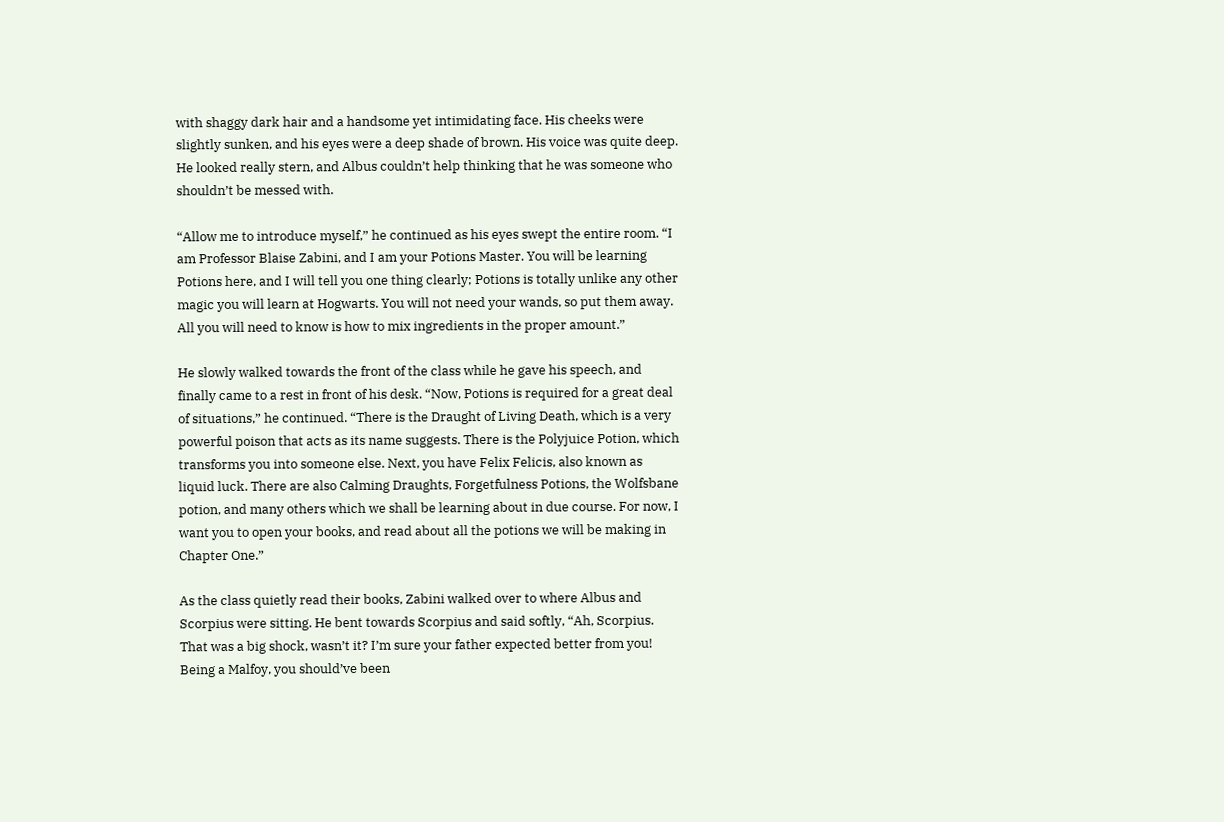with shaggy dark hair and a handsome yet intimidating face. His cheeks were slightly sunken, and his eyes were a deep shade of brown. His voice was quite deep. He looked really stern, and Albus couldn’t help thinking that he was someone who shouldn’t be messed with.

“Allow me to introduce myself,” he continued as his eyes swept the entire room. “I am Professor Blaise Zabini, and I am your Potions Master. You will be learning Potions here, and I will tell you one thing clearly; Potions is totally unlike any other magic you will learn at Hogwarts. You will not need your wands, so put them away. All you will need to know is how to mix ingredients in the proper amount.”

He slowly walked towards the front of the class while he gave his speech, and finally came to a rest in front of his desk. “Now, Potions is required for a great deal of situations,” he continued. “There is the Draught of Living Death, which is a very powerful poison that acts as its name suggests. There is the Polyjuice Potion, which transforms you into someone else. Next, you have Felix Felicis, also known as liquid luck. There are also Calming Draughts, Forgetfulness Potions, the Wolfsbane potion, and many others which we shall be learning about in due course. For now, I want you to open your books, and read about all the potions we will be making in Chapter One.”

As the class quietly read their books, Zabini walked over to where Albus and Scorpius were sitting. He bent towards Scorpius and said softly, “Ah, Scorpius. That was a big shock, wasn’t it? I’m sure your father expected better from you! Being a Malfoy, you should’ve been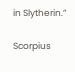in Slytherin.”

Scorpius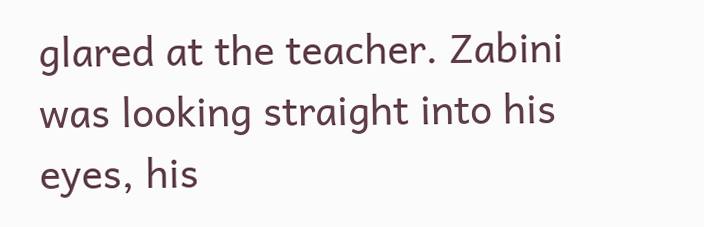glared at the teacher. Zabini was looking straight into his eyes, his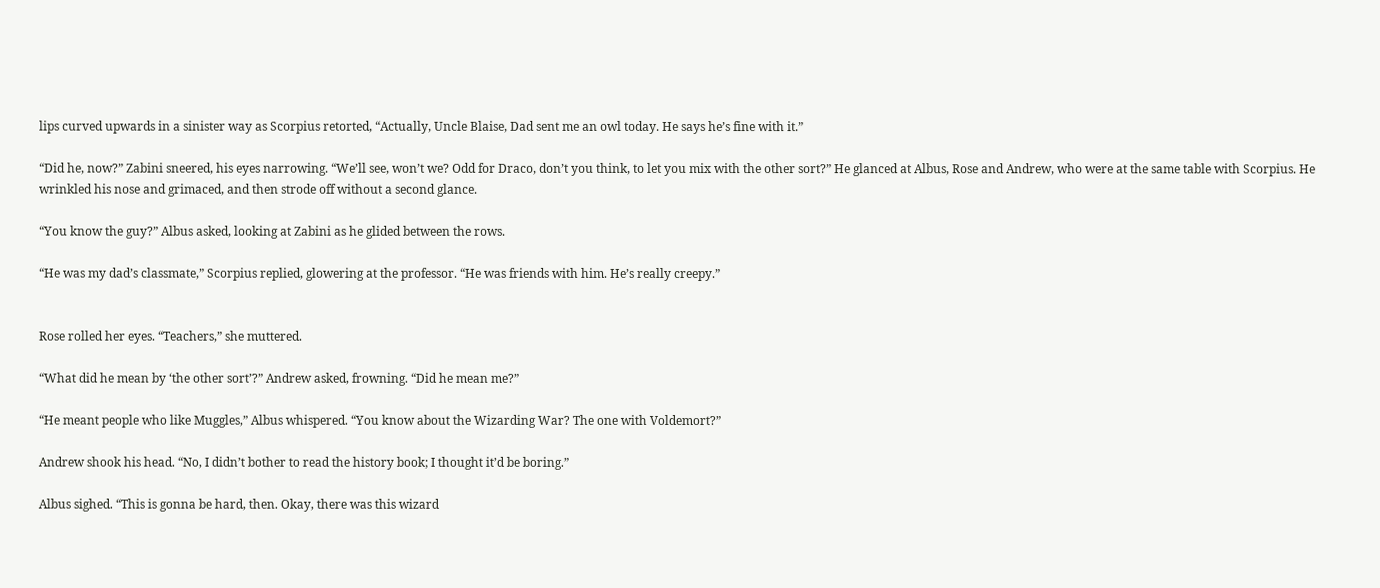lips curved upwards in a sinister way as Scorpius retorted, “Actually, Uncle Blaise, Dad sent me an owl today. He says he’s fine with it.”

“Did he, now?” Zabini sneered, his eyes narrowing. “We’ll see, won’t we? Odd for Draco, don’t you think, to let you mix with the other sort?” He glanced at Albus, Rose and Andrew, who were at the same table with Scorpius. He wrinkled his nose and grimaced, and then strode off without a second glance.

“You know the guy?” Albus asked, looking at Zabini as he glided between the rows.

“He was my dad’s classmate,” Scorpius replied, glowering at the professor. “He was friends with him. He’s really creepy.”


Rose rolled her eyes. “Teachers,” she muttered.

“What did he mean by ‘the other sort’?” Andrew asked, frowning. “Did he mean me?”

“He meant people who like Muggles,” Albus whispered. “You know about the Wizarding War? The one with Voldemort?”

Andrew shook his head. “No, I didn’t bother to read the history book; I thought it’d be boring.”

Albus sighed. “This is gonna be hard, then. Okay, there was this wizard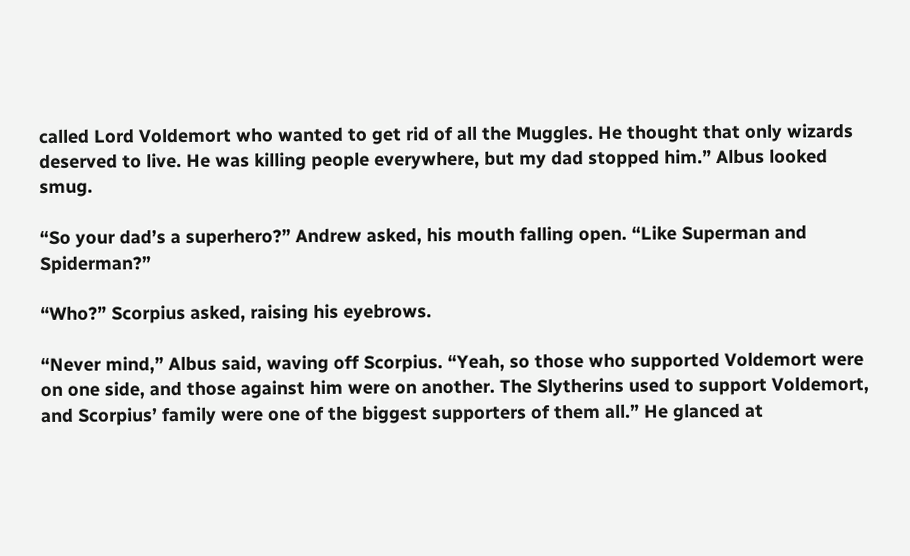called Lord Voldemort who wanted to get rid of all the Muggles. He thought that only wizards deserved to live. He was killing people everywhere, but my dad stopped him.” Albus looked smug.

“So your dad’s a superhero?” Andrew asked, his mouth falling open. “Like Superman and Spiderman?”

“Who?” Scorpius asked, raising his eyebrows.

“Never mind,” Albus said, waving off Scorpius. “Yeah, so those who supported Voldemort were on one side, and those against him were on another. The Slytherins used to support Voldemort, and Scorpius’ family were one of the biggest supporters of them all.” He glanced at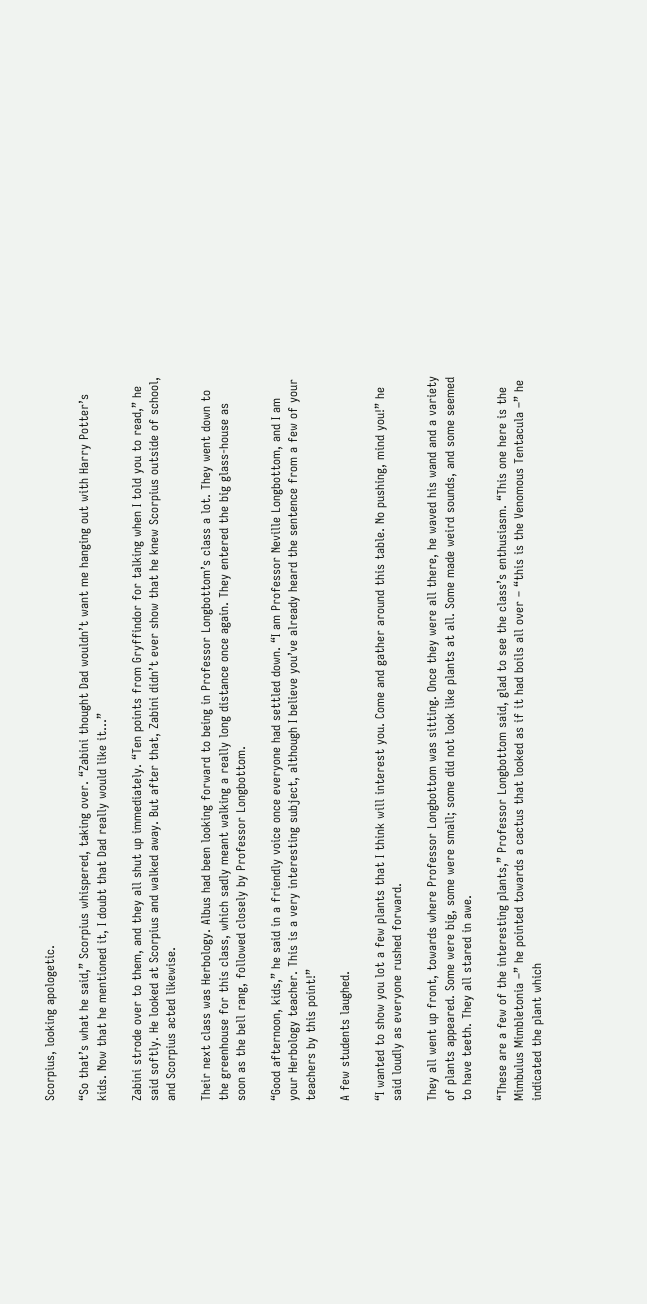Scorpius, looking apologetic.

“So that’s what he said,” Scorpius whispered, taking over. “Zabini thought Dad wouldn’t want me hanging out with Harry Potter’s kids. Now that he mentioned it, I doubt that Dad really would like it…”

Zabini strode over to them, and they all shut up immediately. “Ten points from Gryffindor for talking when I told you to read,” he said softly. He looked at Scorpius and walked away. But after that, Zabini didn’t ever show that he knew Scorpius outside of school, and Scorpius acted likewise.

Their next class was Herbology. Albus had been looking forward to being in Professor Longbottom’s class a lot. They went down to the greenhouse for this class, which sadly meant walking a really long distance once again. They entered the big glass-house as soon as the bell rang, followed closely by Professor Longbottom.

“Good afternoon, kids,” he said in a friendly voice once everyone had settled down. “I am Professor Neville Longbottom, and I am your Herbology teacher. This is a very interesting subject, although I believe you’ve already heard the sentence from a few of your teachers by this point!”

A few students laughed.

“I wanted to show you lot a few plants that I think will interest you. Come and gather around this table. No pushing, mind you!” he said loudly as everyone rushed forward.

They all went up front, towards where Professor Longbottom was sitting. Once they were all there, he waved his wand and a variety of plants appeared. Some were big, some were small; some did not look like plants at all. Some made weird sounds, and some seemed to have teeth. They all stared in awe.

“These are a few of the interesting plants,” Professor Longbottom said, glad to see the class’s enthusiasm. “This one here is the Mimbulus Mimbletonia –” he pointed towards a cactus that looked as if it had boils all over – “this is the Venomous Tentacula –” he indicated the plant which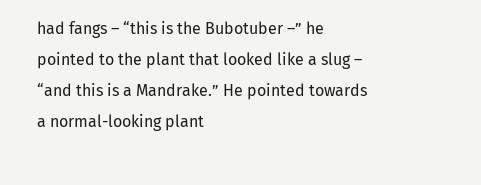had fangs – “this is the Bubotuber –” he pointed to the plant that looked like a slug – “and this is a Mandrake.” He pointed towards a normal-looking plant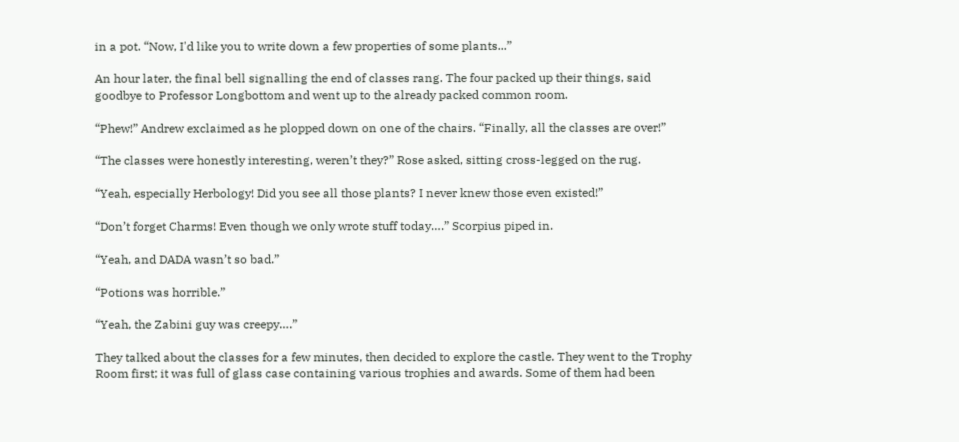in a pot. “Now, I'd like you to write down a few properties of some plants...”

An hour later, the final bell signalling the end of classes rang. The four packed up their things, said goodbye to Professor Longbottom and went up to the already packed common room.

“Phew!” Andrew exclaimed as he plopped down on one of the chairs. “Finally, all the classes are over!”

“The classes were honestly interesting, weren’t they?” Rose asked, sitting cross-legged on the rug.

“Yeah, especially Herbology! Did you see all those plants? I never knew those even existed!”

“Don’t forget Charms! Even though we only wrote stuff today….” Scorpius piped in.

“Yeah, and DADA wasn’t so bad.”

“Potions was horrible.”

“Yeah, the Zabini guy was creepy….”

They talked about the classes for a few minutes, then decided to explore the castle. They went to the Trophy Room first; it was full of glass case containing various trophies and awards. Some of them had been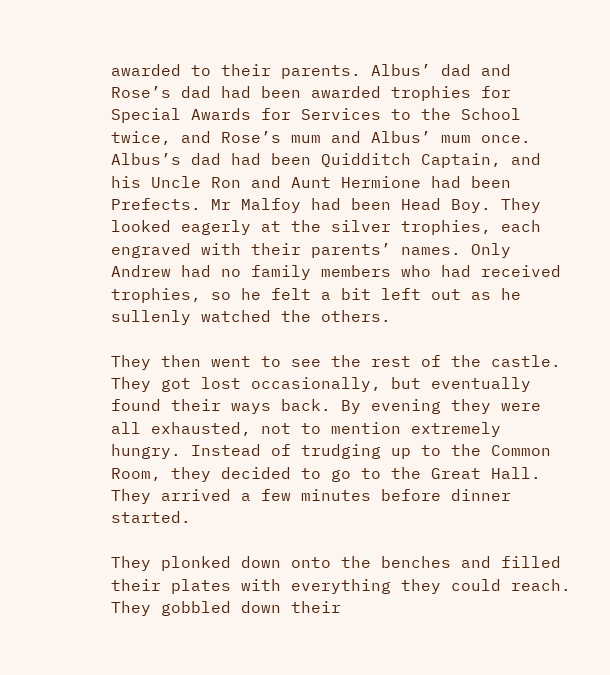awarded to their parents. Albus’ dad and Rose’s dad had been awarded trophies for Special Awards for Services to the School twice, and Rose’s mum and Albus’ mum once. Albus’s dad had been Quidditch Captain, and his Uncle Ron and Aunt Hermione had been Prefects. Mr Malfoy had been Head Boy. They looked eagerly at the silver trophies, each engraved with their parents’ names. Only Andrew had no family members who had received trophies, so he felt a bit left out as he sullenly watched the others.

They then went to see the rest of the castle. They got lost occasionally, but eventually found their ways back. By evening they were all exhausted, not to mention extremely hungry. Instead of trudging up to the Common Room, they decided to go to the Great Hall. They arrived a few minutes before dinner started.

They plonked down onto the benches and filled their plates with everything they could reach. They gobbled down their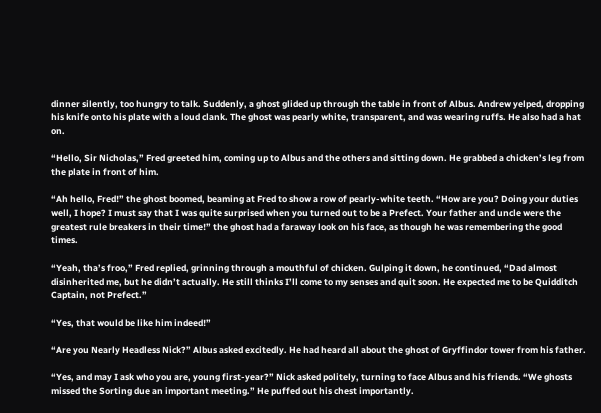dinner silently, too hungry to talk. Suddenly, a ghost glided up through the table in front of Albus. Andrew yelped, dropping his knife onto his plate with a loud clank. The ghost was pearly white, transparent, and was wearing ruffs. He also had a hat on.

“Hello, Sir Nicholas,” Fred greeted him, coming up to Albus and the others and sitting down. He grabbed a chicken’s leg from the plate in front of him.

“Ah hello, Fred!” the ghost boomed, beaming at Fred to show a row of pearly-white teeth. “How are you? Doing your duties well, I hope? I must say that I was quite surprised when you turned out to be a Prefect. Your father and uncle were the greatest rule breakers in their time!” the ghost had a faraway look on his face, as though he was remembering the good times.

“Yeah, tha’s froo,” Fred replied, grinning through a mouthful of chicken. Gulping it down, he continued, “Dad almost disinherited me, but he didn’t actually. He still thinks I’ll come to my senses and quit soon. He expected me to be Quidditch Captain, not Prefect.”

“Yes, that would be like him indeed!”

“Are you Nearly Headless Nick?” Albus asked excitedly. He had heard all about the ghost of Gryffindor tower from his father.

“Yes, and may I ask who you are, young first-year?” Nick asked politely, turning to face Albus and his friends. “We ghosts missed the Sorting due an important meeting.” He puffed out his chest importantly.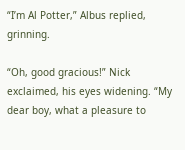“I’m Al Potter,” Albus replied, grinning.

“Oh, good gracious!” Nick exclaimed, his eyes widening. “My dear boy, what a pleasure to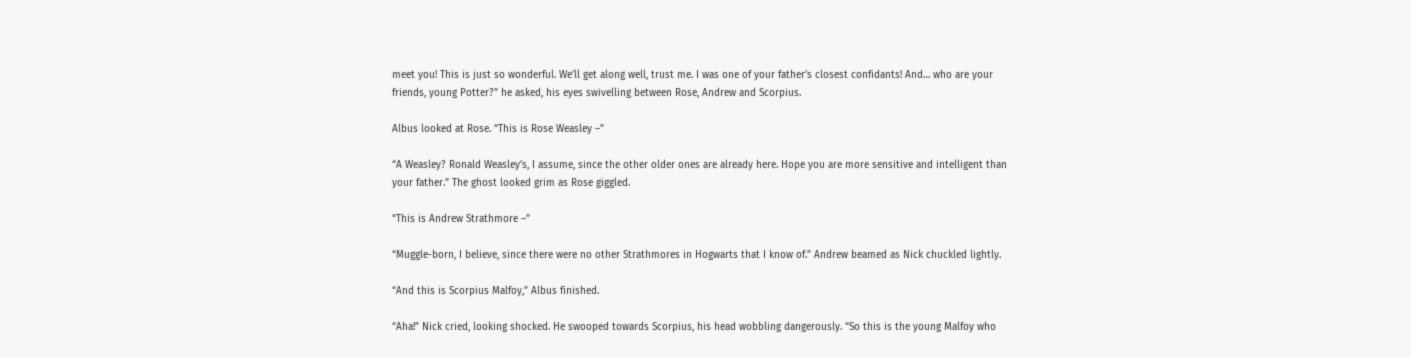meet you! This is just so wonderful. We’ll get along well, trust me. I was one of your father’s closest confidants! And… who are your friends, young Potter?” he asked, his eyes swivelling between Rose, Andrew and Scorpius.

Albus looked at Rose. “This is Rose Weasley –”

“A Weasley? Ronald Weasley’s, I assume, since the other older ones are already here. Hope you are more sensitive and intelligent than your father.” The ghost looked grim as Rose giggled.

“This is Andrew Strathmore –”

“Muggle-born, I believe, since there were no other Strathmores in Hogwarts that I know of.” Andrew beamed as Nick chuckled lightly.

“And this is Scorpius Malfoy,” Albus finished.

“Aha!” Nick cried, looking shocked. He swooped towards Scorpius, his head wobbling dangerously. “So this is the young Malfoy who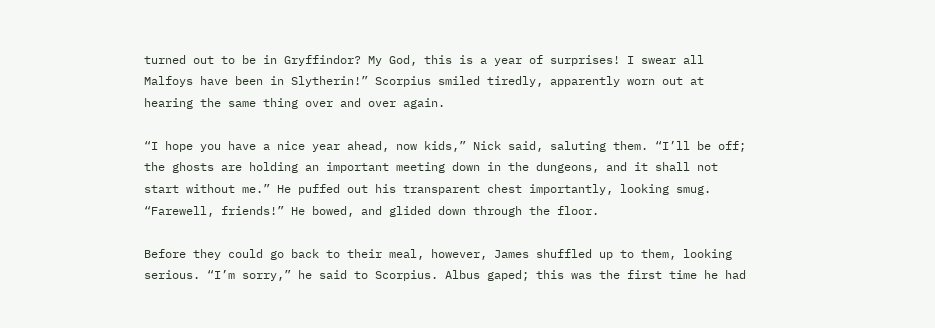turned out to be in Gryffindor? My God, this is a year of surprises! I swear all Malfoys have been in Slytherin!” Scorpius smiled tiredly, apparently worn out at hearing the same thing over and over again.

“I hope you have a nice year ahead, now kids,” Nick said, saluting them. “I’ll be off; the ghosts are holding an important meeting down in the dungeons, and it shall not start without me.” He puffed out his transparent chest importantly, looking smug. “Farewell, friends!” He bowed, and glided down through the floor.

Before they could go back to their meal, however, James shuffled up to them, looking serious. “I’m sorry,” he said to Scorpius. Albus gaped; this was the first time he had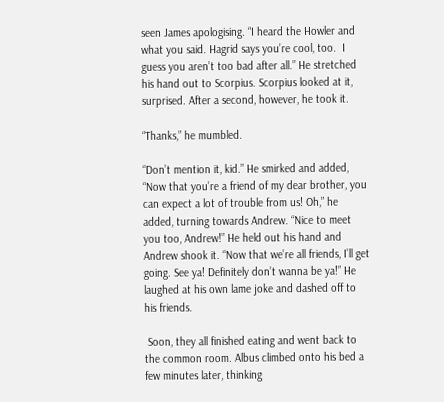seen James apologising. “I heard the Howler and what you said. Hagrid says you’re cool, too.  I guess you aren’t too bad after all.” He stretched his hand out to Scorpius. Scorpius looked at it, surprised. After a second, however, he took it.

“Thanks,” he mumbled.

“Don’t mention it, kid.” He smirked and added, “Now that you’re a friend of my dear brother, you can expect a lot of trouble from us! Oh,” he added, turning towards Andrew. “Nice to meet you too, Andrew!” He held out his hand and Andrew shook it. “Now that we’re all friends, I’ll get going. See ya! Definitely don’t wanna be ya!” He laughed at his own lame joke and dashed off to his friends.

 Soon, they all finished eating and went back to the common room. Albus climbed onto his bed a few minutes later, thinking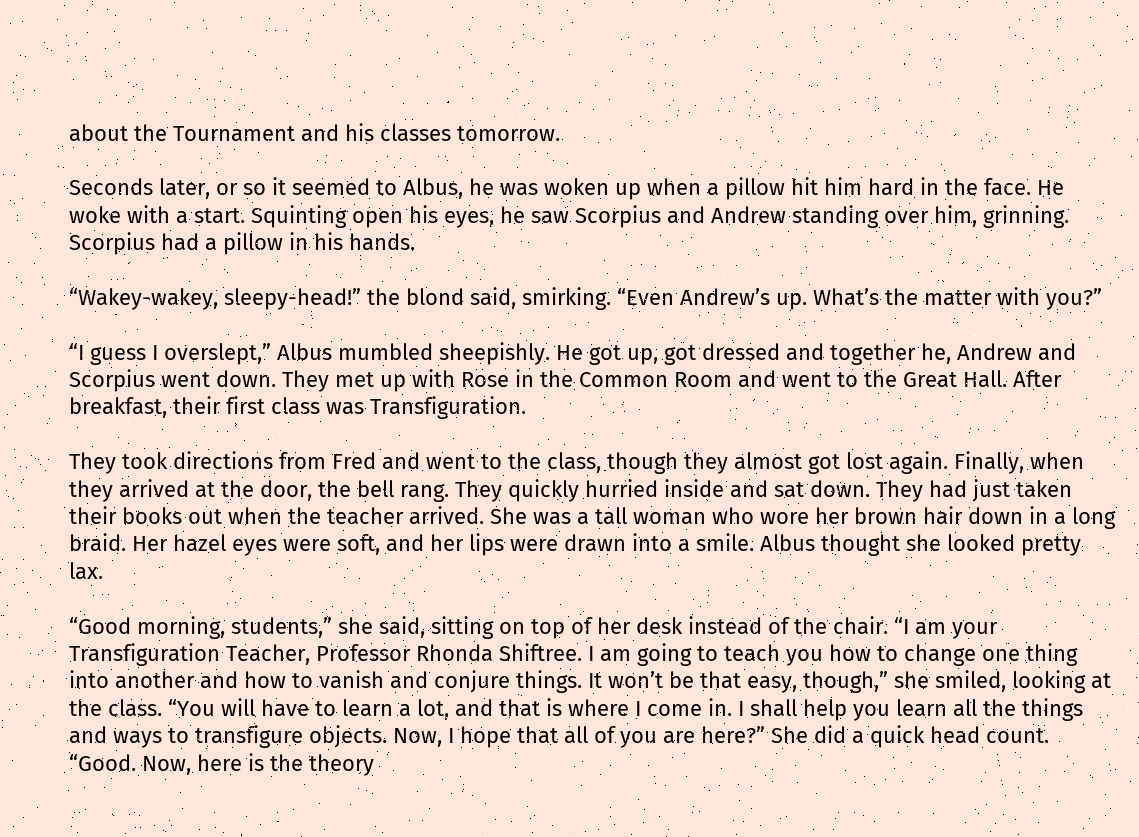about the Tournament and his classes tomorrow.

Seconds later, or so it seemed to Albus, he was woken up when a pillow hit him hard in the face. He woke with a start. Squinting open his eyes, he saw Scorpius and Andrew standing over him, grinning. Scorpius had a pillow in his hands.

“Wakey-wakey, sleepy-head!” the blond said, smirking. “Even Andrew’s up. What’s the matter with you?”

“I guess I overslept,” Albus mumbled sheepishly. He got up, got dressed and together he, Andrew and Scorpius went down. They met up with Rose in the Common Room and went to the Great Hall. After breakfast, their first class was Transfiguration.

They took directions from Fred and went to the class, though they almost got lost again. Finally, when they arrived at the door, the bell rang. They quickly hurried inside and sat down. They had just taken their books out when the teacher arrived. She was a tall woman who wore her brown hair down in a long braid. Her hazel eyes were soft, and her lips were drawn into a smile. Albus thought she looked pretty lax.

“Good morning, students,” she said, sitting on top of her desk instead of the chair. “I am your Transfiguration Teacher, Professor Rhonda Shiftree. I am going to teach you how to change one thing into another and how to vanish and conjure things. It won’t be that easy, though,” she smiled, looking at the class. “You will have to learn a lot, and that is where I come in. I shall help you learn all the things and ways to transfigure objects. Now, I hope that all of you are here?” She did a quick head count. “Good. Now, here is the theory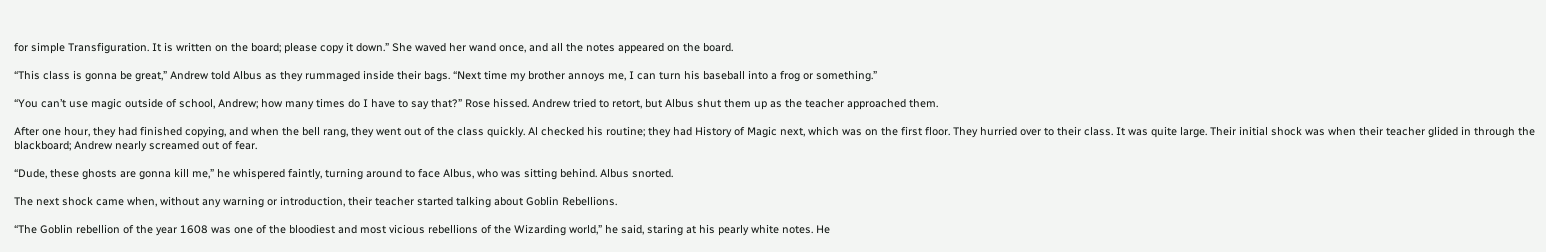for simple Transfiguration. It is written on the board; please copy it down.” She waved her wand once, and all the notes appeared on the board.

“This class is gonna be great,” Andrew told Albus as they rummaged inside their bags. “Next time my brother annoys me, I can turn his baseball into a frog or something.”

“You can’t use magic outside of school, Andrew; how many times do I have to say that?” Rose hissed. Andrew tried to retort, but Albus shut them up as the teacher approached them.

After one hour, they had finished copying, and when the bell rang, they went out of the class quickly. Al checked his routine; they had History of Magic next, which was on the first floor. They hurried over to their class. It was quite large. Their initial shock was when their teacher glided in through the blackboard; Andrew nearly screamed out of fear.

“Dude, these ghosts are gonna kill me,” he whispered faintly, turning around to face Albus, who was sitting behind. Albus snorted.

The next shock came when, without any warning or introduction, their teacher started talking about Goblin Rebellions.

“The Goblin rebellion of the year 1608 was one of the bloodiest and most vicious rebellions of the Wizarding world,” he said, staring at his pearly white notes. He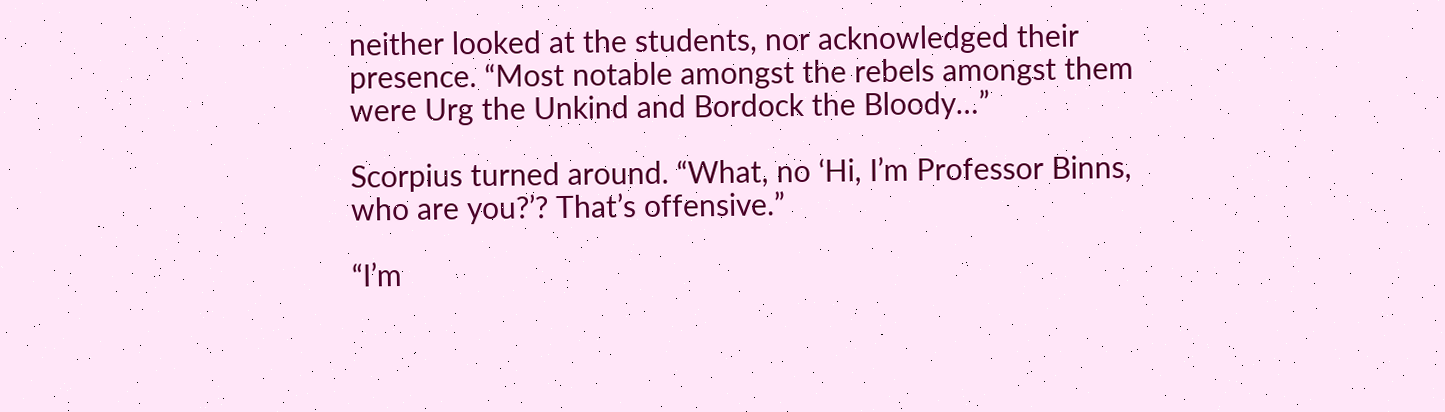neither looked at the students, nor acknowledged their presence. “Most notable amongst the rebels amongst them were Urg the Unkind and Bordock the Bloody…”

Scorpius turned around. “What, no ‘Hi, I’m Professor Binns, who are you?’? That’s offensive.”

“I’m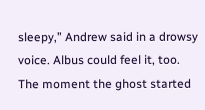sleepy,” Andrew said in a drowsy voice. Albus could feel it, too. The moment the ghost started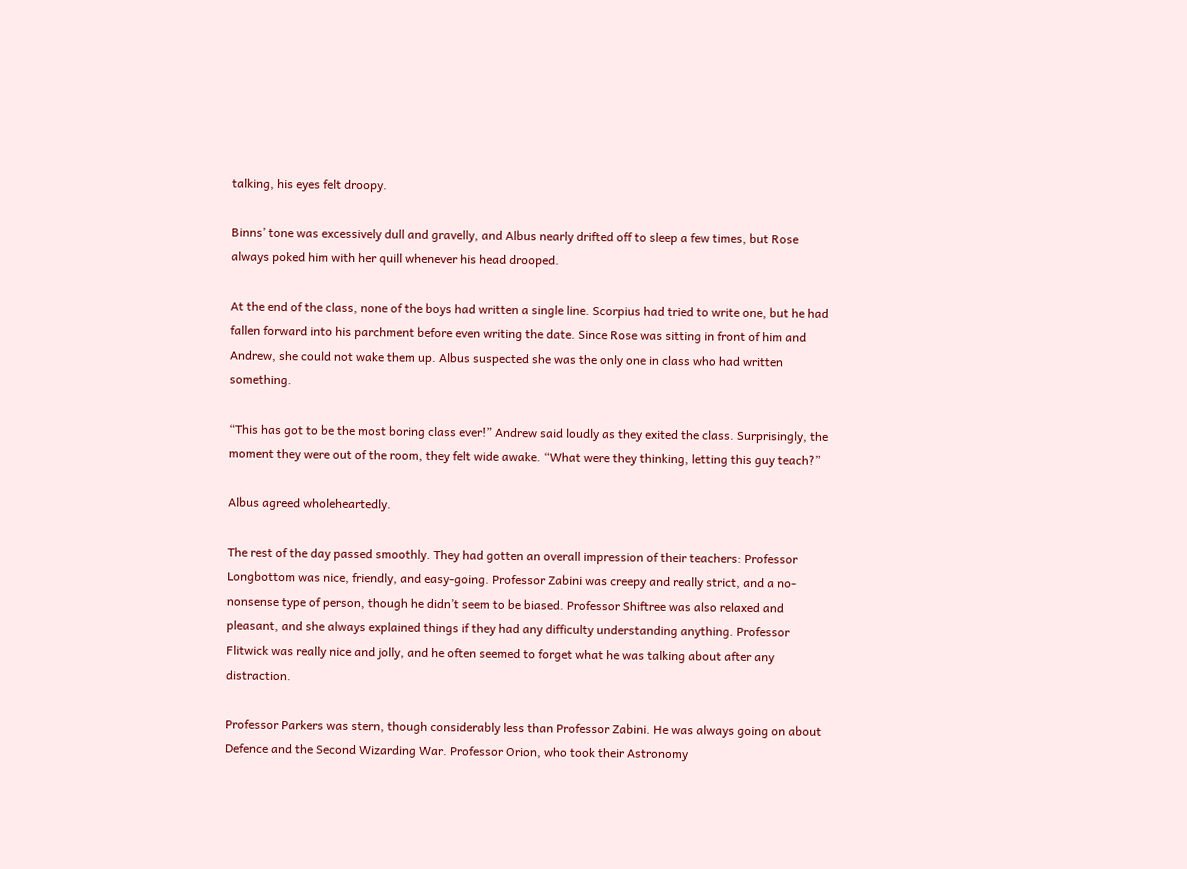talking, his eyes felt droopy.

Binns’ tone was excessively dull and gravelly, and Albus nearly drifted off to sleep a few times, but Rose always poked him with her quill whenever his head drooped.

At the end of the class, none of the boys had written a single line. Scorpius had tried to write one, but he had fallen forward into his parchment before even writing the date. Since Rose was sitting in front of him and Andrew, she could not wake them up. Albus suspected she was the only one in class who had written something.

“This has got to be the most boring class ever!” Andrew said loudly as they exited the class. Surprisingly, the moment they were out of the room, they felt wide awake. “What were they thinking, letting this guy teach?”

Albus agreed wholeheartedly.

The rest of the day passed smoothly. They had gotten an overall impression of their teachers: Professor Longbottom was nice, friendly, and easy-going. Professor Zabini was creepy and really strict, and a no-nonsense type of person, though he didn’t seem to be biased. Professor Shiftree was also relaxed and pleasant, and she always explained things if they had any difficulty understanding anything. Professor Flitwick was really nice and jolly, and he often seemed to forget what he was talking about after any distraction.

Professor Parkers was stern, though considerably less than Professor Zabini. He was always going on about Defence and the Second Wizarding War. Professor Orion, who took their Astronomy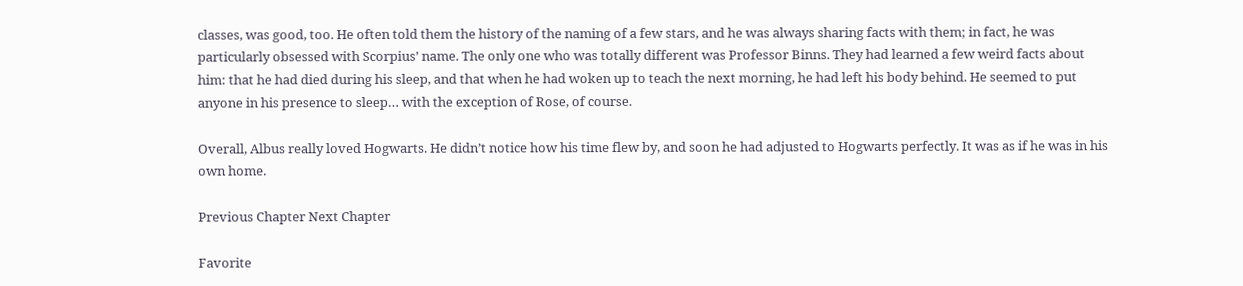classes, was good, too. He often told them the history of the naming of a few stars, and he was always sharing facts with them; in fact, he was particularly obsessed with Scorpius’ name. The only one who was totally different was Professor Binns. They had learned a few weird facts about him: that he had died during his sleep, and that when he had woken up to teach the next morning, he had left his body behind. He seemed to put anyone in his presence to sleep… with the exception of Rose, of course.

Overall, Albus really loved Hogwarts. He didn’t notice how his time flew by, and soon he had adjusted to Hogwarts perfectly. It was as if he was in his own home.

Previous Chapter Next Chapter

Favorite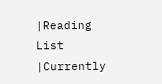|Reading List |Currently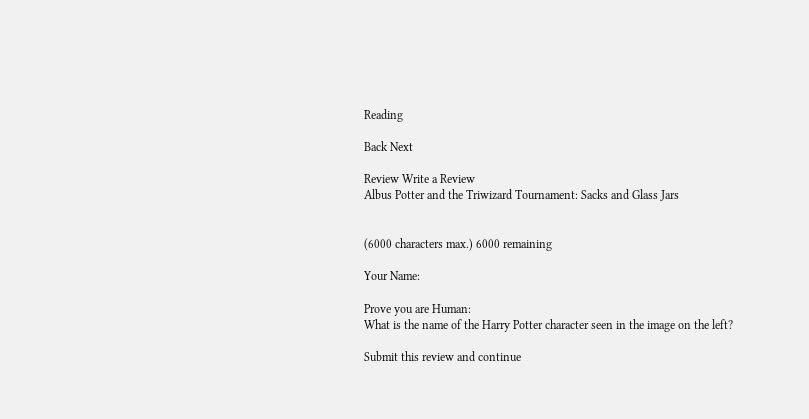Reading

Back Next

Review Write a Review
Albus Potter and the Triwizard Tournament: Sacks and Glass Jars


(6000 characters max.) 6000 remaining

Your Name:

Prove you are Human:
What is the name of the Harry Potter character seen in the image on the left?

Submit this review and continue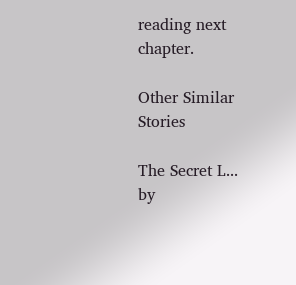reading next chapter.

Other Similar Stories

The Secret L...
by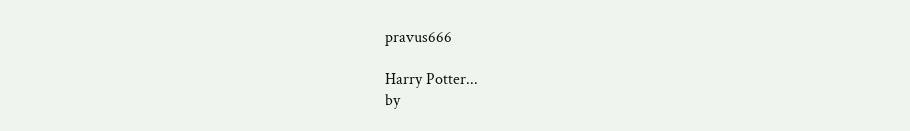pravus666

Harry Potter...
by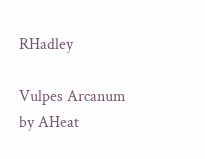RHadley

Vulpes Arcanum
by AHeat